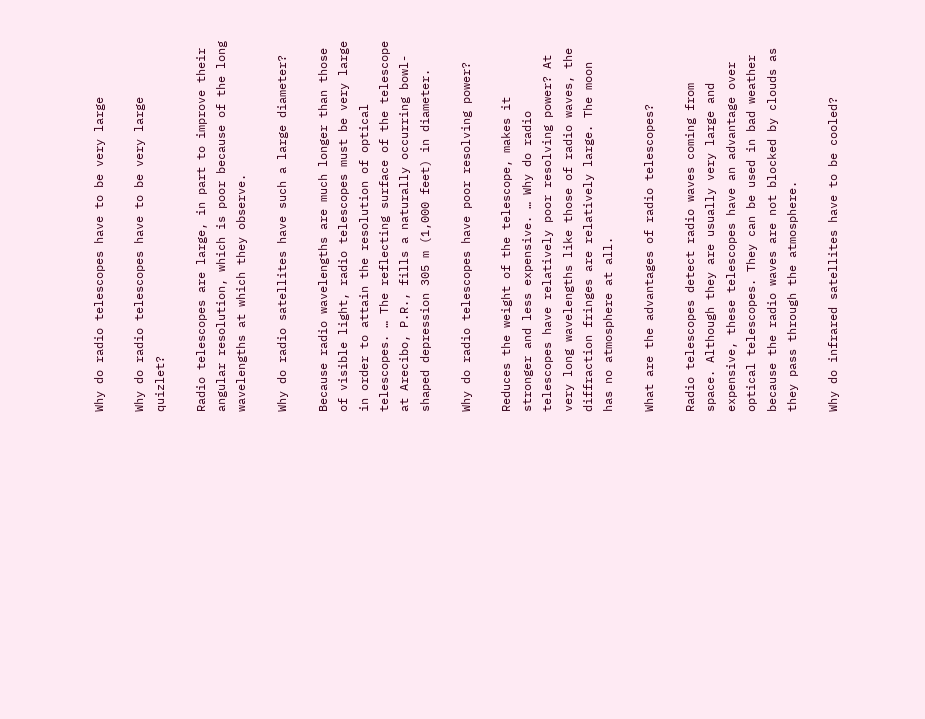Why do radio telescopes have to be very large

Why do radio telescopes have to be very large quizlet?

Radio telescopes are large, in part to improve their angular resolution, which is poor because of the long wavelengths at which they observe.

Why do radio satellites have such a large diameter?

Because radio wavelengths are much longer than those of visible light, radio telescopes must be very large in order to attain the resolution of optical telescopes. … The reflecting surface of the telescope at Arecibo, P.R., fills a naturally occurring bowl-shaped depression 305 m (1,000 feet) in diameter.

Why do radio telescopes have poor resolving power?

Reduces the weight of the telescope, makes it stronger and less expensive. … Why do radio telescopes have relatively poor resolving power? At very long wavelengths like those of radio waves, the diffraction fringes are relatively large. The moon has no atmosphere at all.

What are the advantages of radio telescopes?

Radio telescopes detect radio waves coming from space. Although they are usually very large and expensive, these telescopes have an advantage over optical telescopes. They can be used in bad weather because the radio waves are not blocked by clouds as they pass through the atmosphere.

Why do infrared satellites have to be cooled?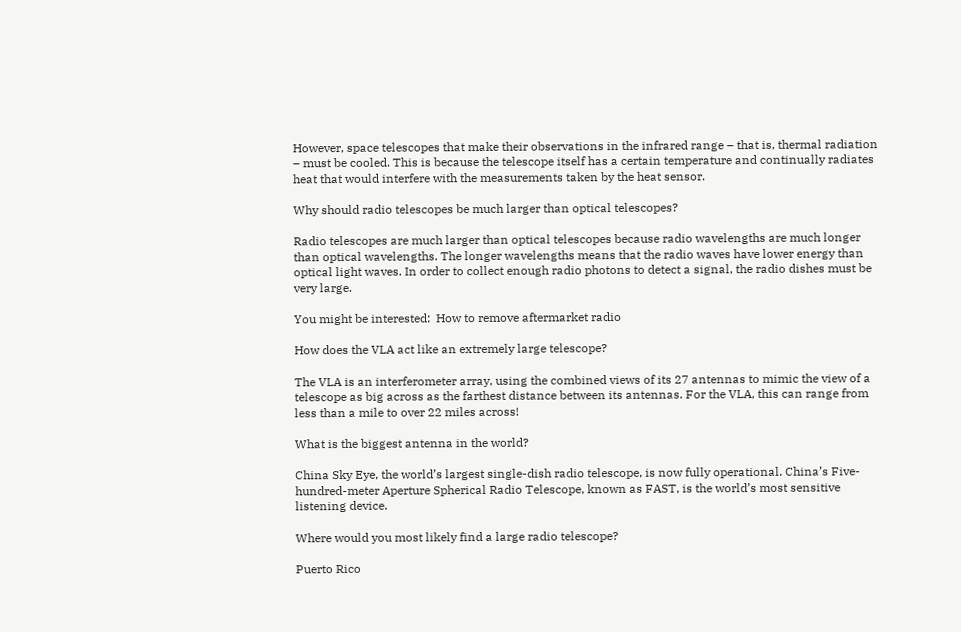However, space telescopes that make their observations in the infrared range – that is, thermal radiation – must be cooled. This is because the telescope itself has a certain temperature and continually radiates heat that would interfere with the measurements taken by the heat sensor.

Why should radio telescopes be much larger than optical telescopes?

Radio telescopes are much larger than optical telescopes because radio wavelengths are much longer than optical wavelengths. The longer wavelengths means that the radio waves have lower energy than optical light waves. In order to collect enough radio photons to detect a signal, the radio dishes must be very large.

You might be interested:  How to remove aftermarket radio

How does the VLA act like an extremely large telescope?

The VLA is an interferometer array, using the combined views of its 27 antennas to mimic the view of a telescope as big across as the farthest distance between its antennas. For the VLA, this can range from less than a mile to over 22 miles across!

What is the biggest antenna in the world?

China Sky Eye, the world’s largest single-dish radio telescope, is now fully operational. China’s Five-hundred-meter Aperture Spherical Radio Telescope, known as FAST, is the world’s most sensitive listening device.

Where would you most likely find a large radio telescope?

Puerto Rico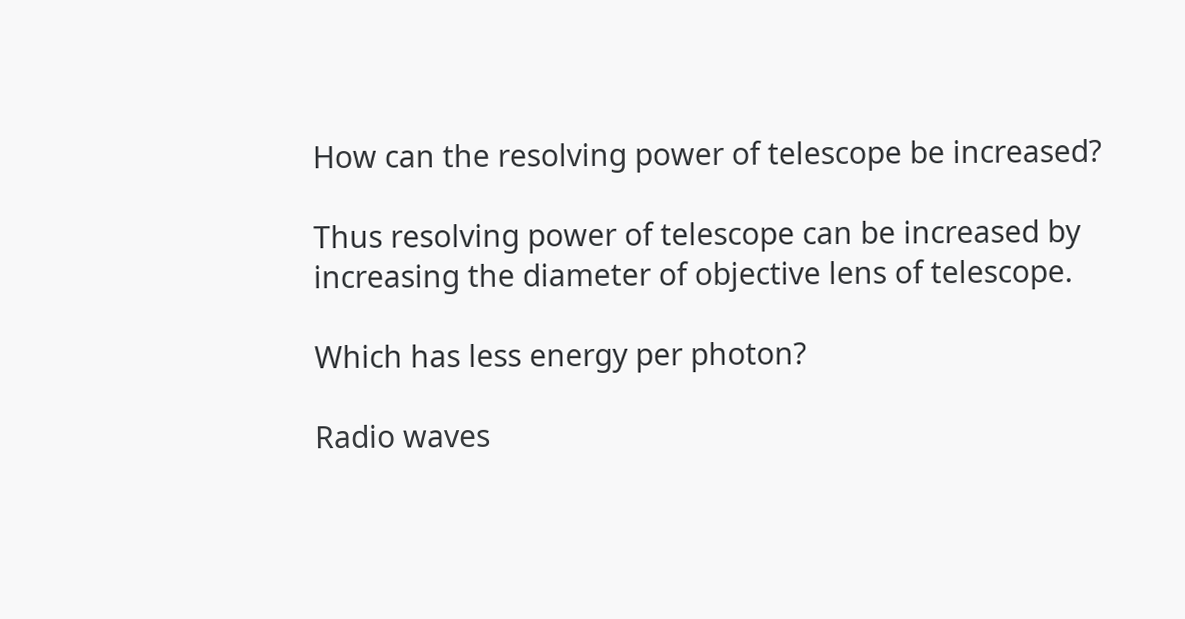How can the resolving power of telescope be increased?

Thus resolving power of telescope can be increased by increasing the diameter of objective lens of telescope.

Which has less energy per photon?

Radio waves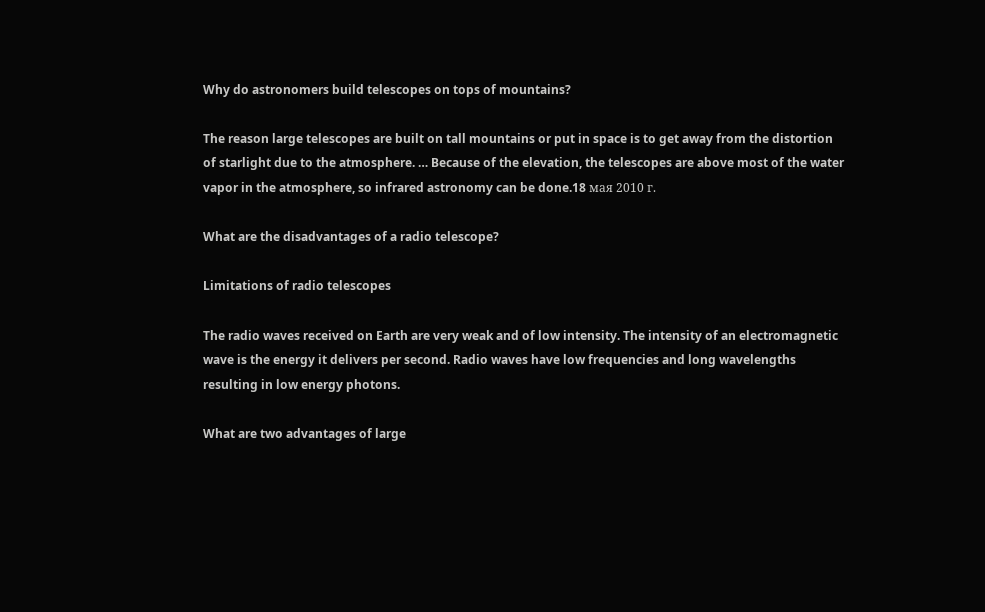Why do astronomers build telescopes on tops of mountains?

The reason large telescopes are built on tall mountains or put in space is to get away from the distortion of starlight due to the atmosphere. … Because of the elevation, the telescopes are above most of the water vapor in the atmosphere, so infrared astronomy can be done.18 мая 2010 г.

What are the disadvantages of a radio telescope?

Limitations of radio telescopes

The radio waves received on Earth are very weak and of low intensity. The intensity of an electromagnetic wave is the energy it delivers per second. Radio waves have low frequencies and long wavelengths resulting in low energy photons.

What are two advantages of large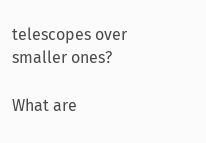telescopes over smaller ones?

What are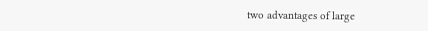two advantages of large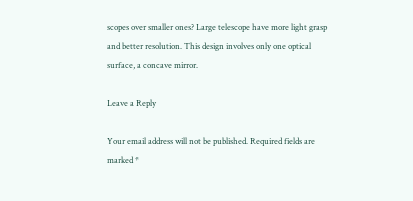scopes over smaller ones? Large telescope have more light grasp and better resolution. This design involves only one optical surface, a concave mirror.

Leave a Reply

Your email address will not be published. Required fields are marked *